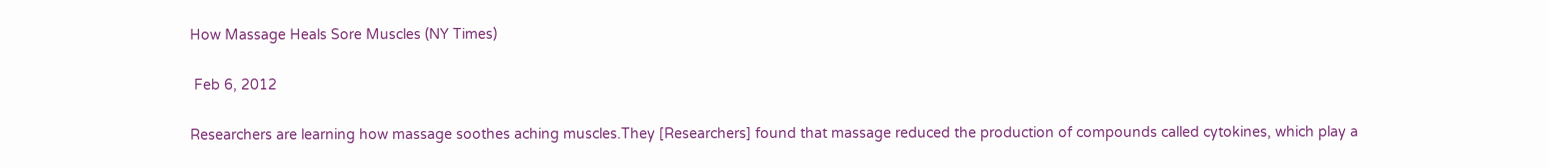How Massage Heals Sore Muscles (NY Times)

 Feb 6, 2012

Researchers are learning how massage soothes aching muscles.They [Researchers] found that massage reduced the production of compounds called cytokines, which play a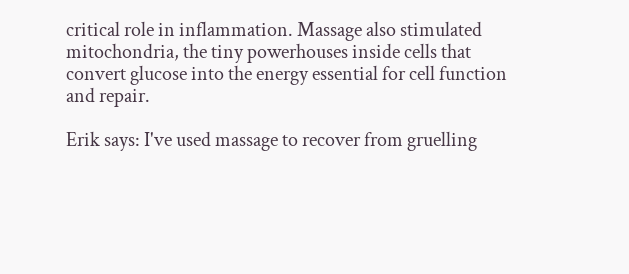critical role in inflammation. Massage also stimulated mitochondria, the tiny powerhouses inside cells that convert glucose into the energy essential for cell function and repair.

Erik says: I've used massage to recover from gruelling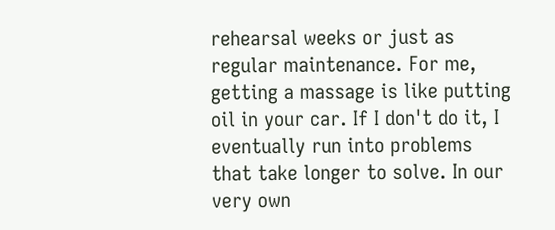rehearsal weeks or just as regular maintenance. For me, getting a massage is like putting oil in your car. If I don't do it, I eventually run into problems that take longer to solve. In our very own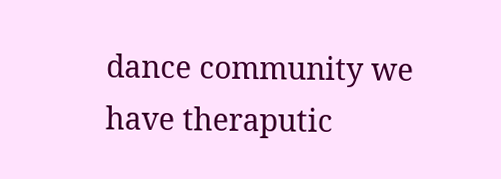dance community we have theraputic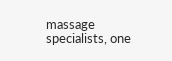massage specialists, one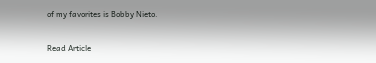of my favorites is Bobby Nieto.

Read Article